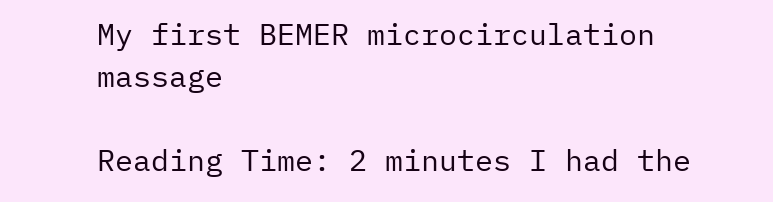My first BEMER microcirculation massage

Reading Time: 2 minutes I had the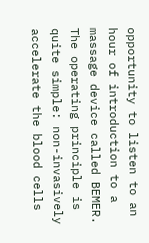opportunity to listen to an hour of introduction to a massage device called BEMER. The operating principle is quite simple: non-invasively accelerate the blood cells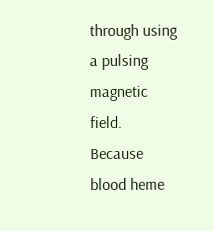through using a pulsing magnetic field. Because blood heme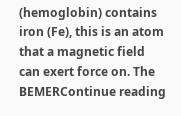(hemoglobin) contains iron (Fe), this is an atom that a magnetic field can exert force on. The BEMERContinue reading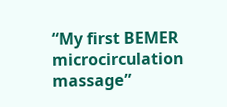“My first BEMER microcirculation massage”